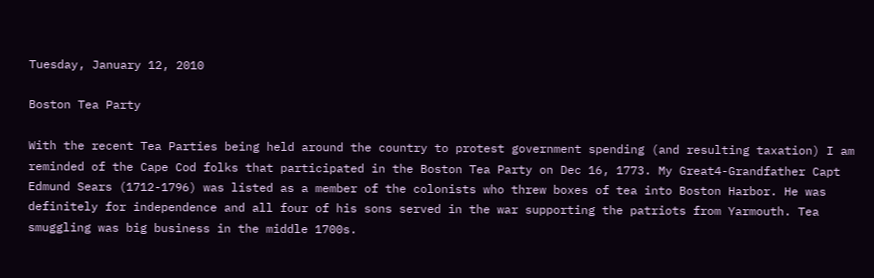Tuesday, January 12, 2010

Boston Tea Party

With the recent Tea Parties being held around the country to protest government spending (and resulting taxation) I am reminded of the Cape Cod folks that participated in the Boston Tea Party on Dec 16, 1773. My Great4-Grandfather Capt Edmund Sears (1712-1796) was listed as a member of the colonists who threw boxes of tea into Boston Harbor. He was definitely for independence and all four of his sons served in the war supporting the patriots from Yarmouth. Tea smuggling was big business in the middle 1700s.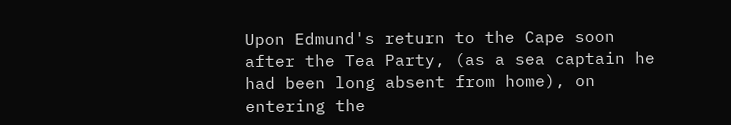Upon Edmund's return to the Cape soon after the Tea Party, (as a sea captain he had been long absent from home), on entering the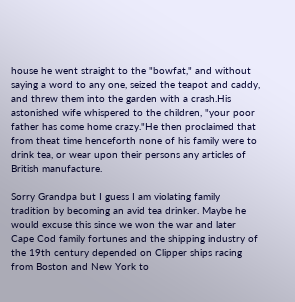house he went straight to the "bowfat," and without saying a word to any one, seized the teapot and caddy, and threw them into the garden with a crash.His astonished wife whispered to the children, "your poor father has come home crazy."He then proclaimed that from theat time henceforth none of his family were to drink tea, or wear upon their persons any articles of British manufacture.

Sorry Grandpa but I guess I am violating family tradition by becoming an avid tea drinker. Maybe he would excuse this since we won the war and later Cape Cod family fortunes and the shipping industry of the 19th century depended on Clipper ships racing from Boston and New York to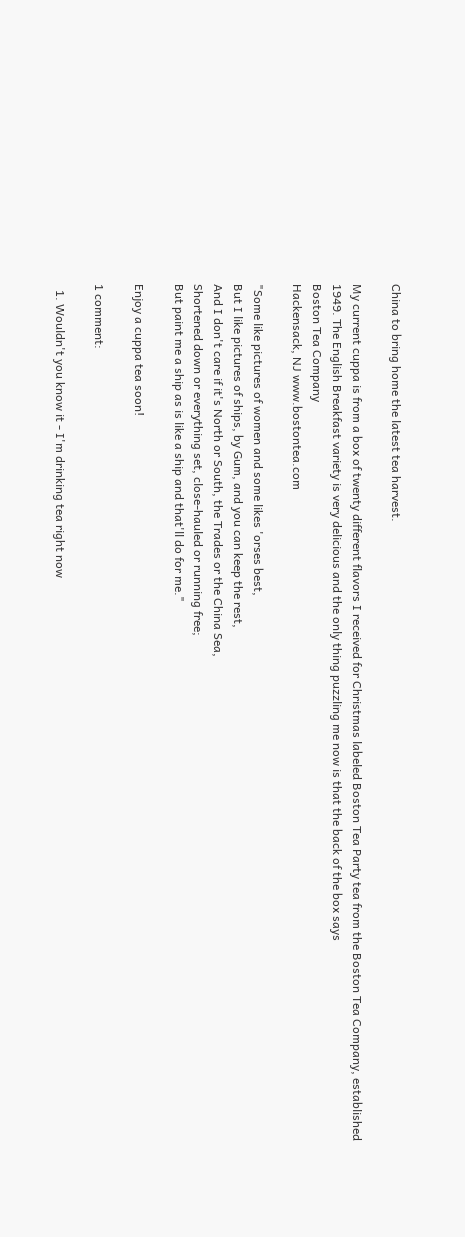China to bring home the latest tea harvest.

My current cuppa is from a box of twenty different flavors I received for Christmas labeled Boston Tea Party tea from the Boston Tea Company, established 1949. The English Breakfast variety is very delicious and the only thing puzzling me now is that the back of the box says
Boston Tea Company
Hackensack, NJ www.bostontea.com

"Some like pictures of women and some likes 'orses best,
But I like pictures of ships, by Gum, and you can keep the rest,
And I don't care if it's North or South, the Trades or the China Sea,
Shortened down or everything set, close-hauled or running free;
But paint me a ship as is like a ship and that'll do for me."

Enjoy a cuppa tea soon!

1 comment:

  1. Wouldn't you know it - I'm drinking tea right now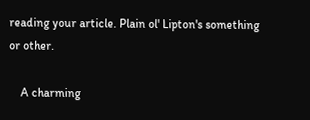reading your article. Plain ol' Lipton's something or other.

    A charming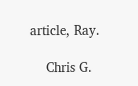article, Ray.

    Chris G.